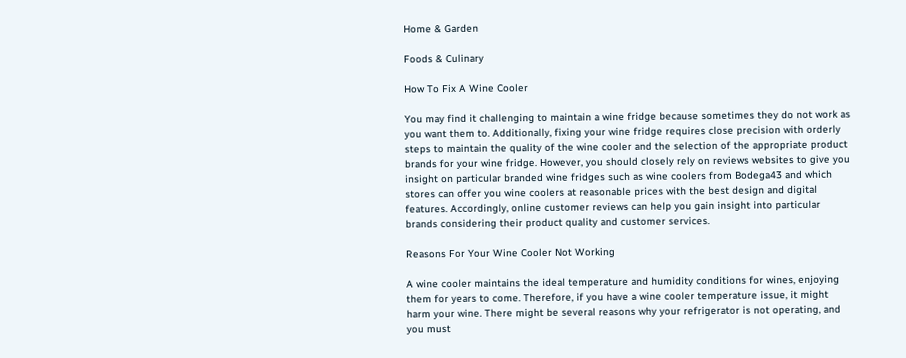Home & Garden

Foods & Culinary

How To Fix A Wine Cooler

You may find it challenging to maintain a wine fridge because sometimes they do not work as you want them to. Additionally, fixing your wine fridge requires close precision with orderly steps to maintain the quality of the wine cooler and the selection of the appropriate product brands for your wine fridge. However, you should closely rely on reviews websites to give you insight on particular branded wine fridges such as wine coolers from Bodega43 and which stores can offer you wine coolers at reasonable prices with the best design and digital features. Accordingly, online customer reviews can help you gain insight into particular brands considering their product quality and customer services.

Reasons For Your Wine Cooler Not Working

A wine cooler maintains the ideal temperature and humidity conditions for wines, enjoying them for years to come. Therefore, if you have a wine cooler temperature issue, it might harm your wine. There might be several reasons why your refrigerator is not operating, and you must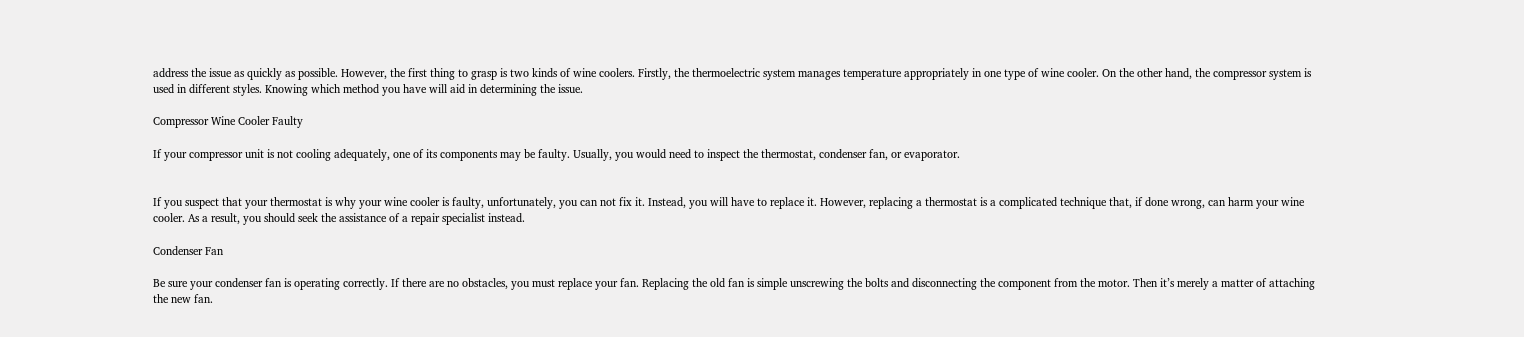address the issue as quickly as possible. However, the first thing to grasp is two kinds of wine coolers. Firstly, the thermoelectric system manages temperature appropriately in one type of wine cooler. On the other hand, the compressor system is used in different styles. Knowing which method you have will aid in determining the issue.

Compressor Wine Cooler Faulty

If your compressor unit is not cooling adequately, one of its components may be faulty. Usually, you would need to inspect the thermostat, condenser fan, or evaporator.


If you suspect that your thermostat is why your wine cooler is faulty, unfortunately, you can not fix it. Instead, you will have to replace it. However, replacing a thermostat is a complicated technique that, if done wrong, can harm your wine cooler. As a result, you should seek the assistance of a repair specialist instead.

Condenser Fan

Be sure your condenser fan is operating correctly. If there are no obstacles, you must replace your fan. Replacing the old fan is simple unscrewing the bolts and disconnecting the component from the motor. Then it’s merely a matter of attaching the new fan.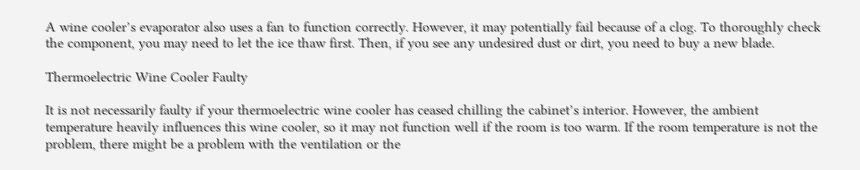A wine cooler’s evaporator also uses a fan to function correctly. However, it may potentially fail because of a clog. To thoroughly check the component, you may need to let the ice thaw first. Then, if you see any undesired dust or dirt, you need to buy a new blade.

Thermoelectric Wine Cooler Faulty

It is not necessarily faulty if your thermoelectric wine cooler has ceased chilling the cabinet’s interior. However, the ambient temperature heavily influences this wine cooler, so it may not function well if the room is too warm. If the room temperature is not the problem, there might be a problem with the ventilation or the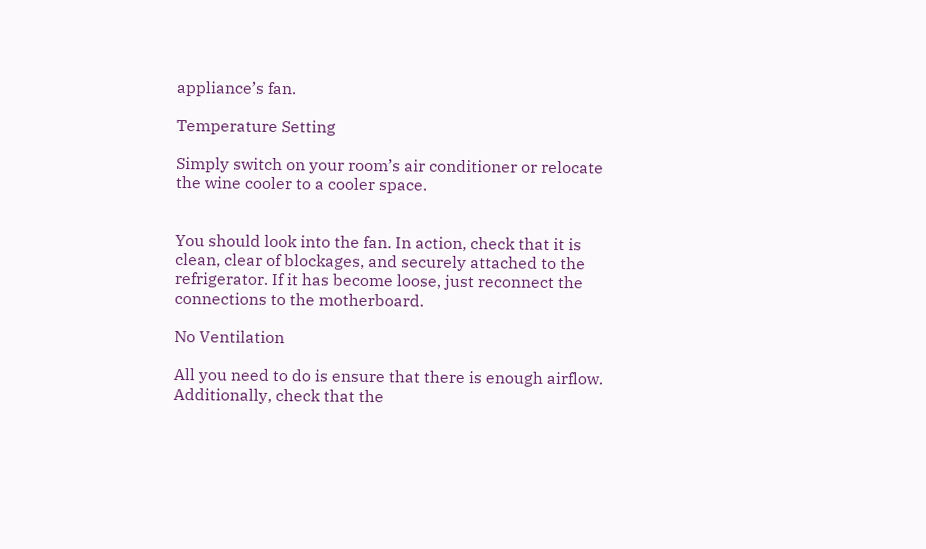appliance’s fan.

Temperature Setting

Simply switch on your room’s air conditioner or relocate the wine cooler to a cooler space.


You should look into the fan. In action, check that it is clean, clear of blockages, and securely attached to the refrigerator. If it has become loose, just reconnect the connections to the motherboard.

No Ventilation

All you need to do is ensure that there is enough airflow. Additionally, check that the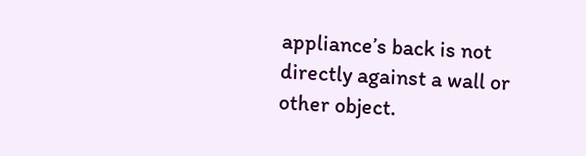appliance’s back is not directly against a wall or other object.